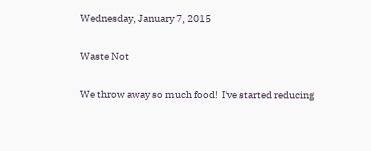Wednesday, January 7, 2015

Waste Not

We throw away so much food!  I've started reducing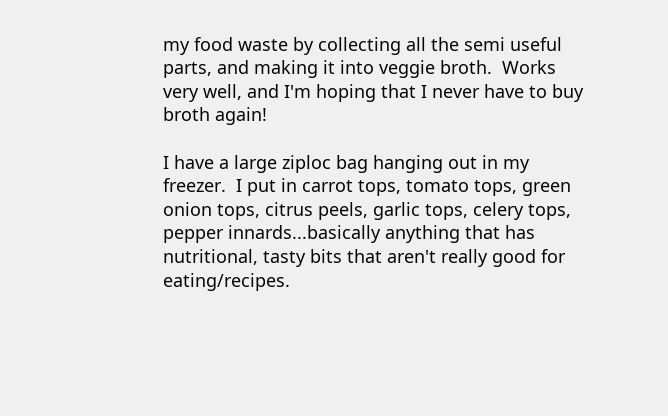my food waste by collecting all the semi useful parts, and making it into veggie broth.  Works very well, and I'm hoping that I never have to buy broth again!

I have a large ziploc bag hanging out in my freezer.  I put in carrot tops, tomato tops, green onion tops, citrus peels, garlic tops, celery tops, pepper innards...basically anything that has nutritional, tasty bits that aren't really good for eating/recipes.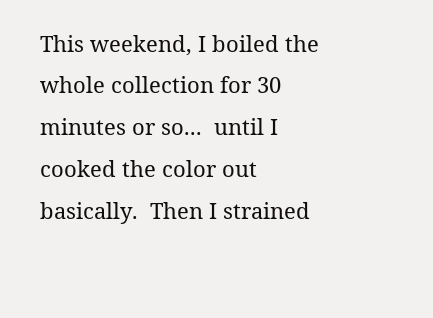This weekend, I boiled the whole collection for 30 minutes or so...  until I cooked the color out basically.  Then I strained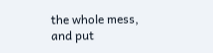the whole mess, and put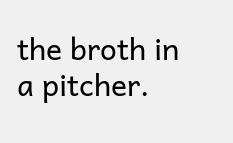the broth in a pitcher.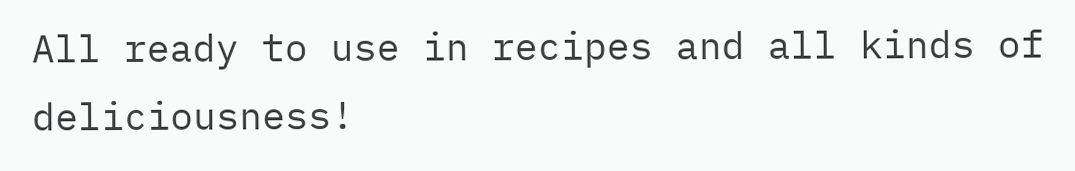All ready to use in recipes and all kinds of deliciousness!